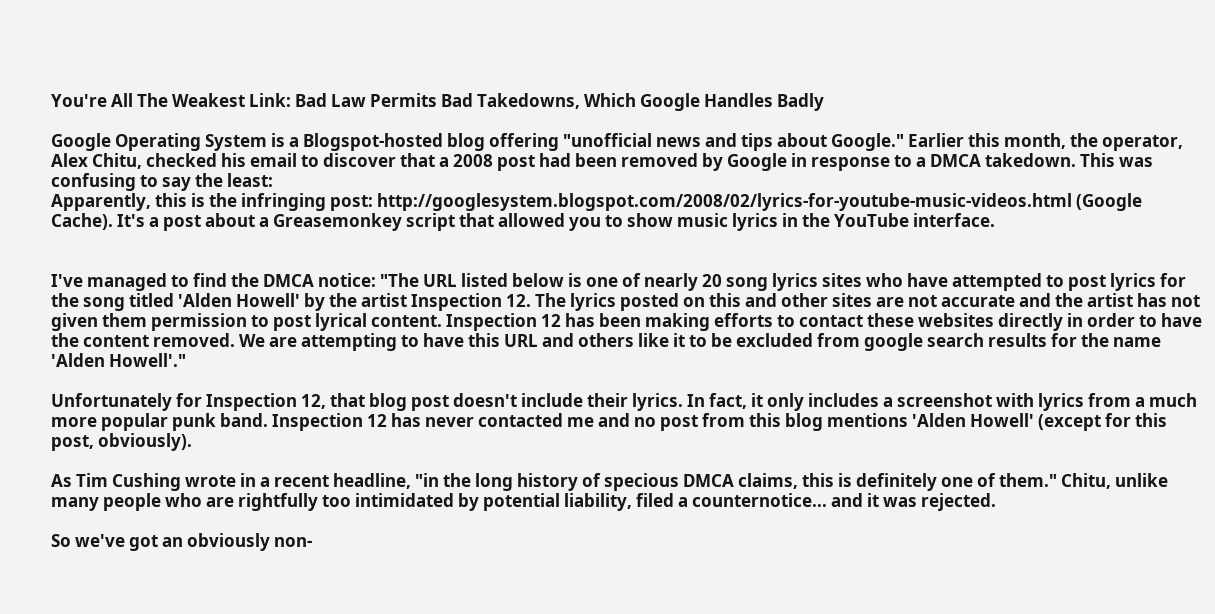You're All The Weakest Link: Bad Law Permits Bad Takedowns, Which Google Handles Badly

Google Operating System is a Blogspot-hosted blog offering "unofficial news and tips about Google." Earlier this month, the operator, Alex Chitu, checked his email to discover that a 2008 post had been removed by Google in response to a DMCA takedown. This was confusing to say the least:
Apparently, this is the infringing post: http://googlesystem.blogspot.com/2008/02/lyrics-for-youtube-music-videos.html (Google Cache). It's a post about a Greasemonkey script that allowed you to show music lyrics in the YouTube interface.


I've managed to find the DMCA notice: "The URL listed below is one of nearly 20 song lyrics sites who have attempted to post lyrics for the song titled 'Alden Howell' by the artist Inspection 12. The lyrics posted on this and other sites are not accurate and the artist has not given them permission to post lyrical content. Inspection 12 has been making efforts to contact these websites directly in order to have the content removed. We are attempting to have this URL and others like it to be excluded from google search results for the name 'Alden Howell'."

Unfortunately for Inspection 12, that blog post doesn't include their lyrics. In fact, it only includes a screenshot with lyrics from a much more popular punk band. Inspection 12 has never contacted me and no post from this blog mentions 'Alden Howell' (except for this post, obviously).

As Tim Cushing wrote in a recent headline, "in the long history of specious DMCA claims, this is definitely one of them." Chitu, unlike many people who are rightfully too intimidated by potential liability, filed a counternotice... and it was rejected.

So we've got an obviously non-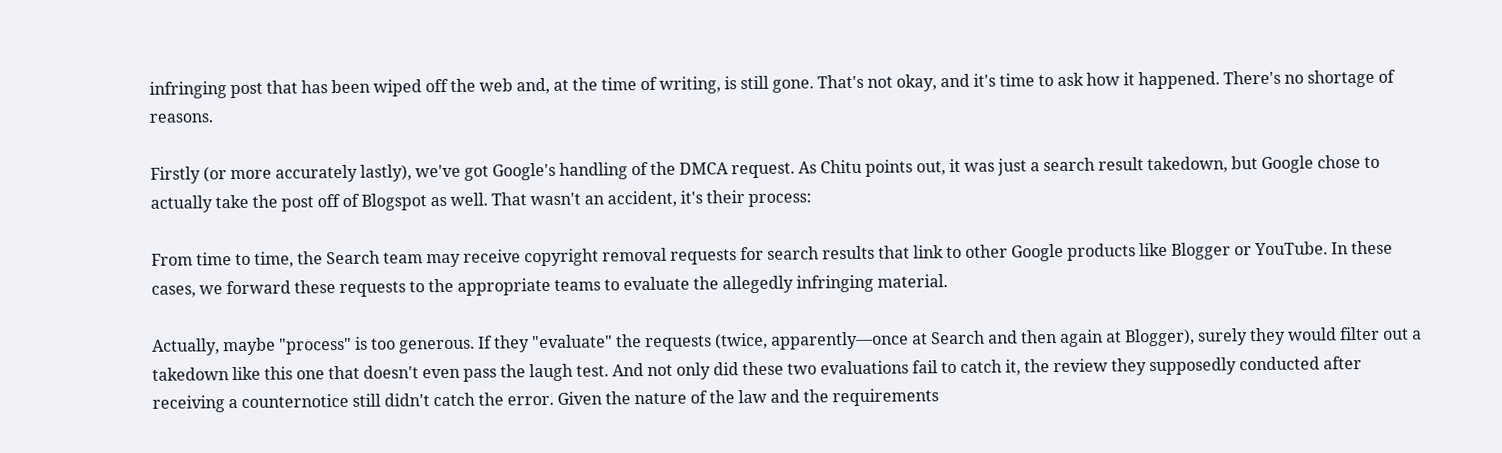infringing post that has been wiped off the web and, at the time of writing, is still gone. That's not okay, and it's time to ask how it happened. There's no shortage of reasons.

Firstly (or more accurately lastly), we've got Google's handling of the DMCA request. As Chitu points out, it was just a search result takedown, but Google chose to actually take the post off of Blogspot as well. That wasn't an accident, it's their process:

From time to time, the Search team may receive copyright removal requests for search results that link to other Google products like Blogger or YouTube. In these cases, we forward these requests to the appropriate teams to evaluate the allegedly infringing material.

Actually, maybe "process" is too generous. If they "evaluate" the requests (twice, apparently—once at Search and then again at Blogger), surely they would filter out a takedown like this one that doesn't even pass the laugh test. And not only did these two evaluations fail to catch it, the review they supposedly conducted after receiving a counternotice still didn't catch the error. Given the nature of the law and the requirements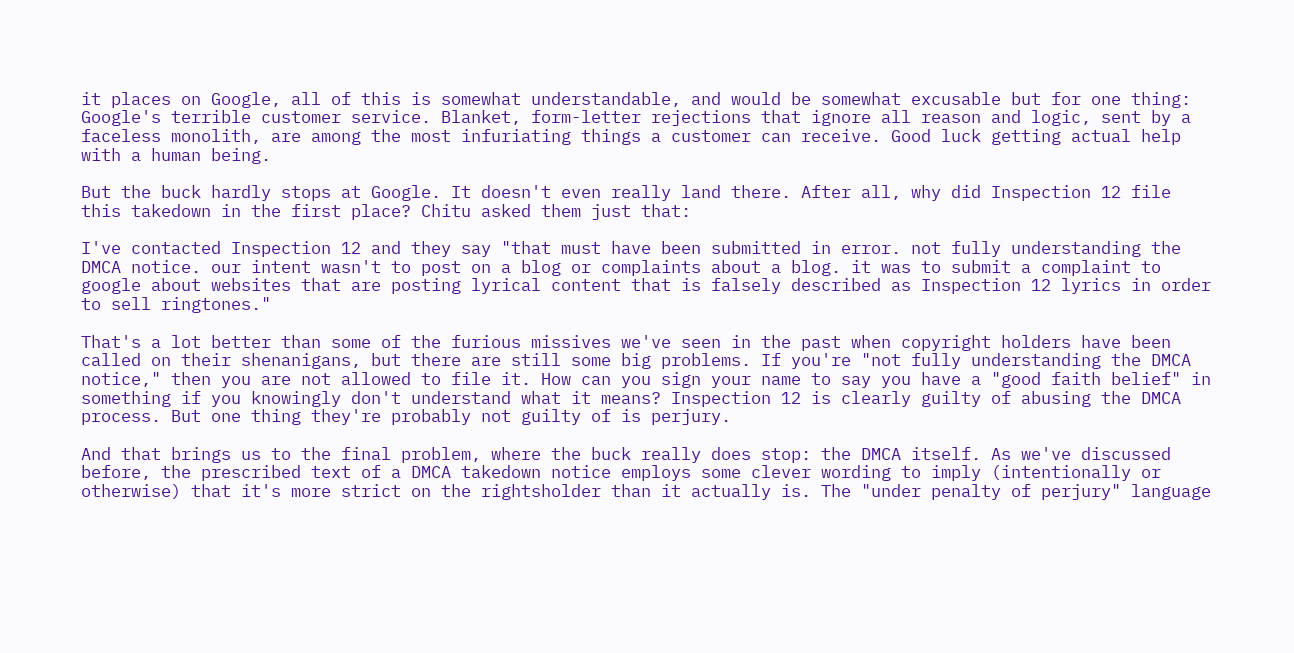it places on Google, all of this is somewhat understandable, and would be somewhat excusable but for one thing: Google's terrible customer service. Blanket, form-letter rejections that ignore all reason and logic, sent by a faceless monolith, are among the most infuriating things a customer can receive. Good luck getting actual help with a human being.

But the buck hardly stops at Google. It doesn't even really land there. After all, why did Inspection 12 file this takedown in the first place? Chitu asked them just that:

I've contacted Inspection 12 and they say "that must have been submitted in error. not fully understanding the DMCA notice. our intent wasn't to post on a blog or complaints about a blog. it was to submit a complaint to google about websites that are posting lyrical content that is falsely described as Inspection 12 lyrics in order to sell ringtones."

That's a lot better than some of the furious missives we've seen in the past when copyright holders have been called on their shenanigans, but there are still some big problems. If you're "not fully understanding the DMCA notice," then you are not allowed to file it. How can you sign your name to say you have a "good faith belief" in something if you knowingly don't understand what it means? Inspection 12 is clearly guilty of abusing the DMCA process. But one thing they're probably not guilty of is perjury.

And that brings us to the final problem, where the buck really does stop: the DMCA itself. As we've discussed before, the prescribed text of a DMCA takedown notice employs some clever wording to imply (intentionally or otherwise) that it's more strict on the rightsholder than it actually is. The "under penalty of perjury" language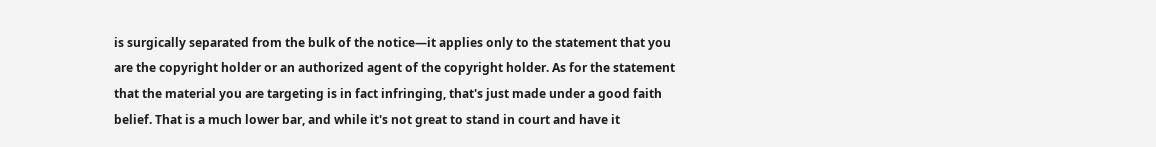is surgically separated from the bulk of the notice—it applies only to the statement that you are the copyright holder or an authorized agent of the copyright holder. As for the statement that the material you are targeting is in fact infringing, that's just made under a good faith belief. That is a much lower bar, and while it's not great to stand in court and have it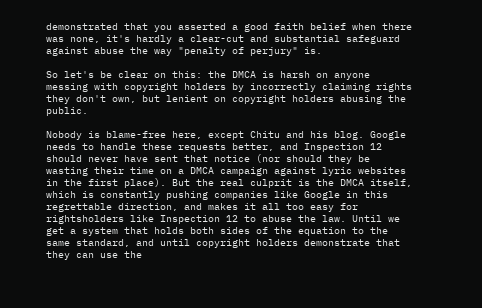demonstrated that you asserted a good faith belief when there was none, it's hardly a clear-cut and substantial safeguard against abuse the way "penalty of perjury" is.

So let's be clear on this: the DMCA is harsh on anyone messing with copyright holders by incorrectly claiming rights they don't own, but lenient on copyright holders abusing the public.

Nobody is blame-free here, except Chitu and his blog. Google needs to handle these requests better, and Inspection 12 should never have sent that notice (nor should they be wasting their time on a DMCA campaign against lyric websites in the first place). But the real culprit is the DMCA itself, which is constantly pushing companies like Google in this regrettable direction, and makes it all too easy for rightsholders like Inspection 12 to abuse the law. Until we get a system that holds both sides of the equation to the same standard, and until copyright holders demonstrate that they can use the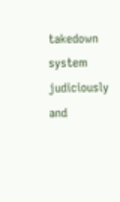takedown system judiciously and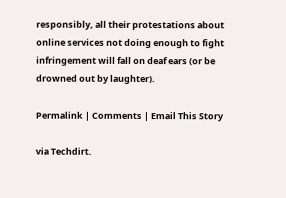responsibly, all their protestations about online services not doing enough to fight infringement will fall on deaf ears (or be drowned out by laughter).

Permalink | Comments | Email This Story

via Techdirt.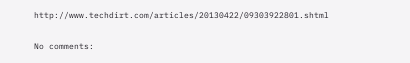http://www.techdirt.com/articles/20130422/09303922801.shtml

No comments: